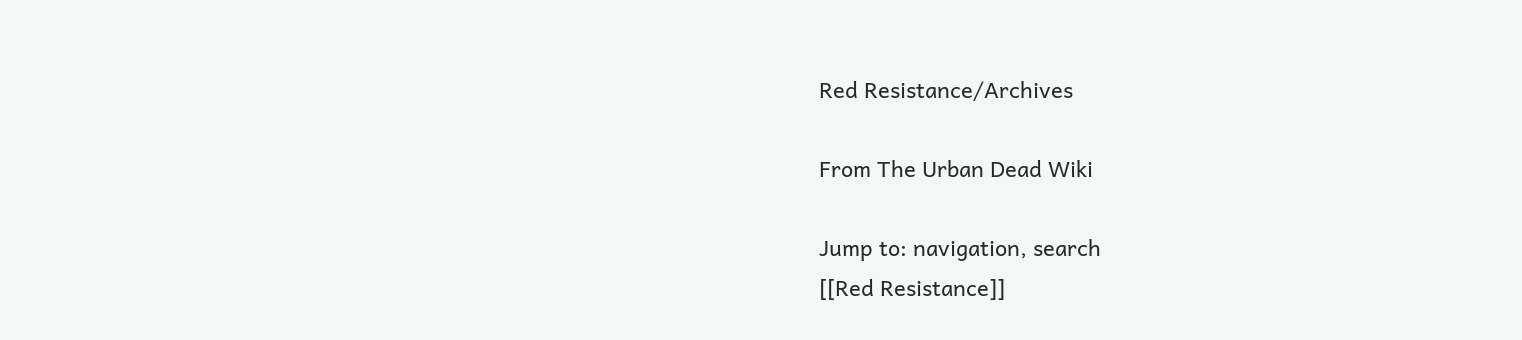Red Resistance/Archives

From The Urban Dead Wiki

Jump to: navigation, search
[[Red Resistance]]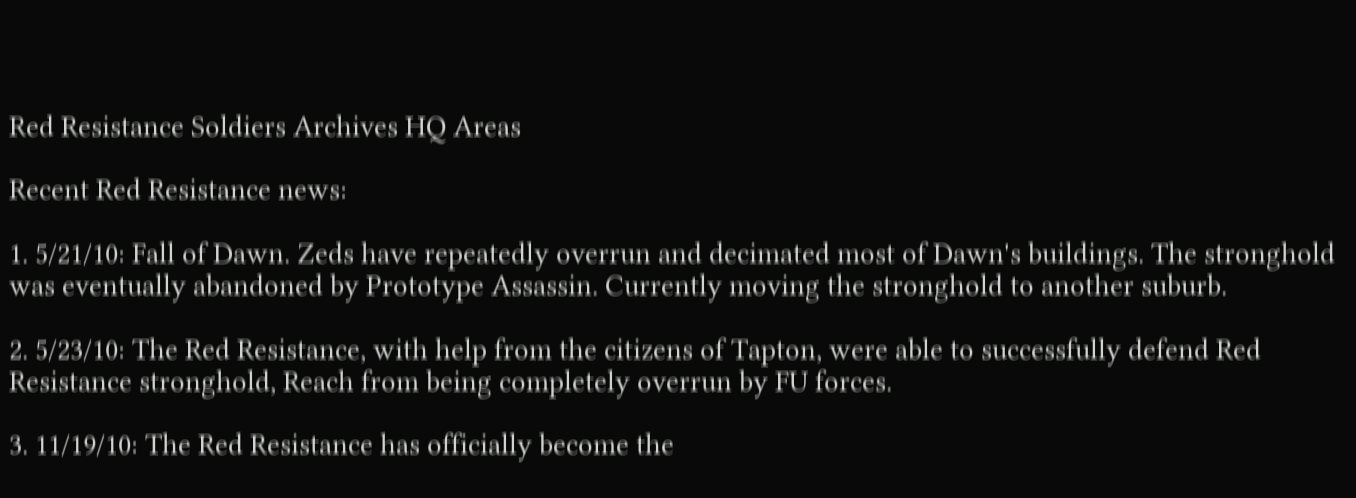Red Resistance Soldiers Archives HQ Areas

Recent Red Resistance news:

1. 5/21/10: Fall of Dawn. Zeds have repeatedly overrun and decimated most of Dawn's buildings. The stronghold was eventually abandoned by Prototype Assassin. Currently moving the stronghold to another suburb.

2. 5/23/10: The Red Resistance, with help from the citizens of Tapton, were able to successfully defend Red Resistance stronghold, Reach from being completely overrun by FU forces.

3. 11/19/10: The Red Resistance has officially become the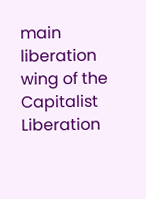main liberation wing of the Capitalist Liberation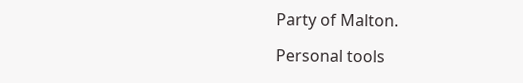Party of Malton.

Personal tools